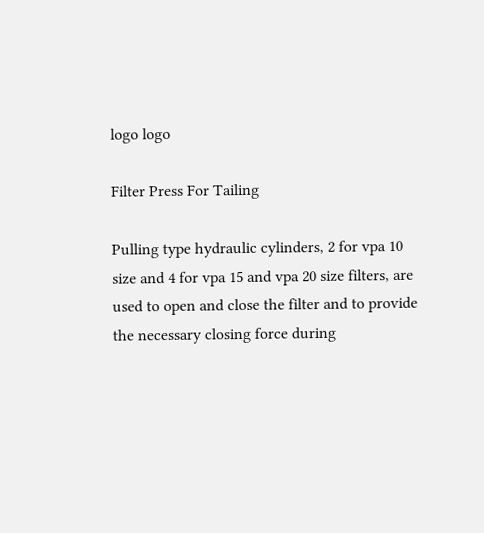logo logo

Filter Press For Tailing

Pulling type hydraulic cylinders, 2 for vpa 10 size and 4 for vpa 15 and vpa 20 size filters, are used to open and close the filter and to provide the necessary closing force during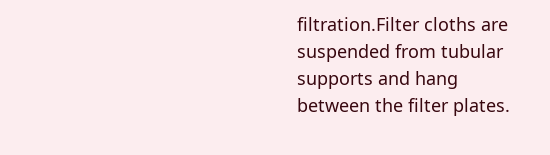filtration.Filter cloths are suspended from tubular supports and hang between the filter plates.